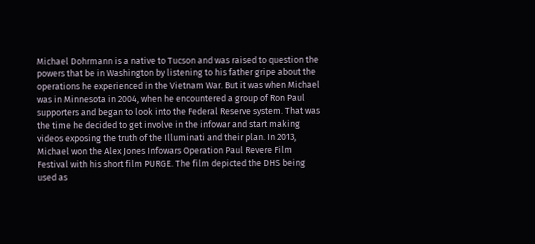Michael Dohrmann is a native to Tucson and was raised to question the powers that be in Washington by listening to his father gripe about the operations he experienced in the Vietnam War. But it was when Michael was in Minnesota in 2004, when he encountered a group of Ron Paul supporters and began to look into the Federal Reserve system. That was the time he decided to get involve in the infowar and start making videos exposing the truth of the Illuminati and their plan. In 2013, Michael won the Alex Jones Infowars Operation Paul Revere Film Festival with his short film PURGE. The film depicted the DHS being used as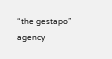“the gestapo” agency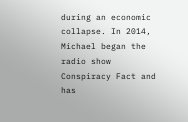during an economic collapse. In 2014, Michael began the radio show Conspiracy Fact and has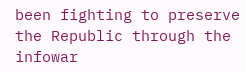been fighting to preserve the Republic through the infowar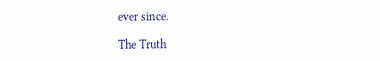ever since.

The Truth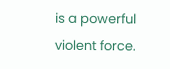is a powerful violent force.